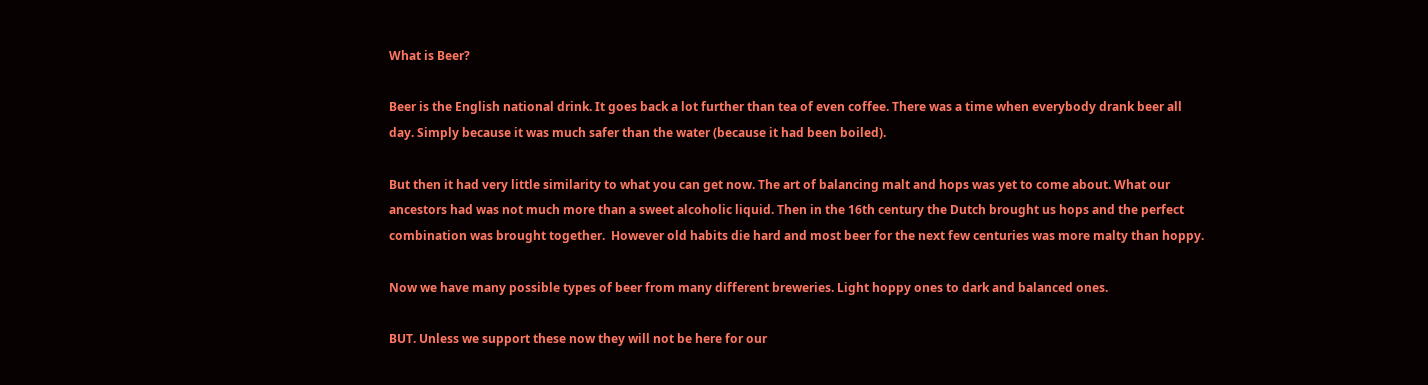What is Beer?

Beer is the English national drink. It goes back a lot further than tea of even coffee. There was a time when everybody drank beer all day. Simply because it was much safer than the water (because it had been boiled).

But then it had very little similarity to what you can get now. The art of balancing malt and hops was yet to come about. What our ancestors had was not much more than a sweet alcoholic liquid. Then in the 16th century the Dutch brought us hops and the perfect combination was brought together.  However old habits die hard and most beer for the next few centuries was more malty than hoppy.

Now we have many possible types of beer from many different breweries. Light hoppy ones to dark and balanced ones.

BUT. Unless we support these now they will not be here for our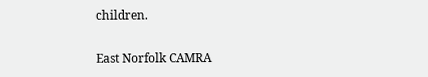children.

East Norfolk CAMRA